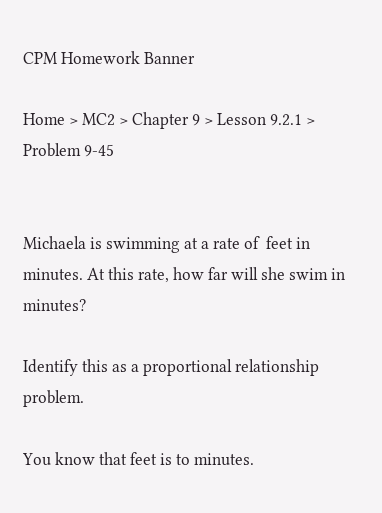CPM Homework Banner

Home > MC2 > Chapter 9 > Lesson 9.2.1 > Problem 9-45


Michaela is swimming at a rate of  feet in minutes. At this rate, how far will she swim in minutes?

Identify this as a proportional relationship problem.

You know that feet is to minutes.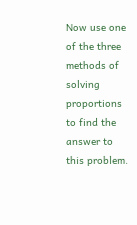Now use one of the three methods of solving proportions to find the answer to this problem.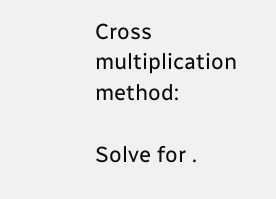Cross multiplication method:

Solve for .